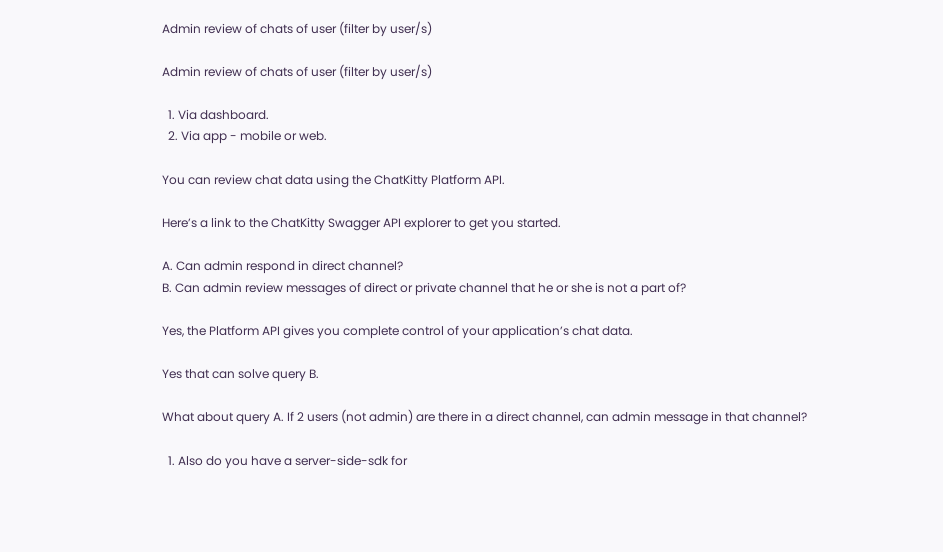Admin review of chats of user (filter by user/s)

Admin review of chats of user (filter by user/s)

  1. Via dashboard.
  2. Via app - mobile or web.

You can review chat data using the ChatKitty Platform API.

Here’s a link to the ChatKitty Swagger API explorer to get you started.

A. Can admin respond in direct channel?
B. Can admin review messages of direct or private channel that he or she is not a part of?

Yes, the Platform API gives you complete control of your application’s chat data.

Yes that can solve query B.

What about query A. If 2 users (not admin) are there in a direct channel, can admin message in that channel?

  1. Also do you have a server-side-sdk for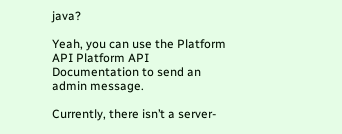java?

Yeah, you can use the Platform API Platform API Documentation to send an admin message.

Currently, there isn’t a server-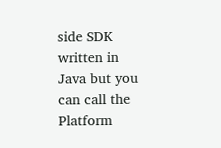side SDK written in Java but you can call the Platform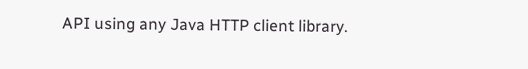API using any Java HTTP client library.